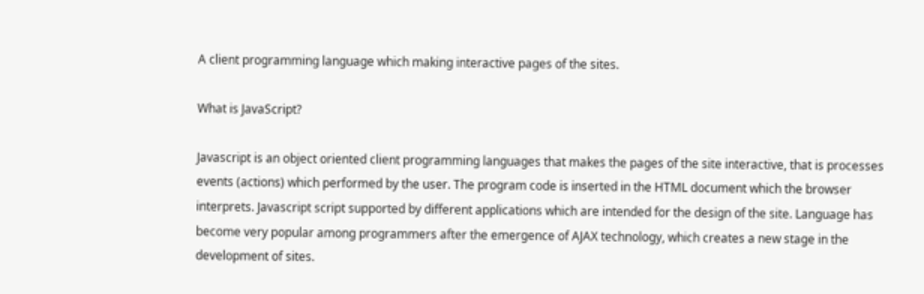A client programming language which making interactive pages of the sites.

What is JavaScript?

Javascript is an object oriented client programming languages that makes the pages of the site interactive, that is processes events (actions) which performed by the user. The program code is inserted in the HTML document which the browser interprets. Javascript script supported by different applications which are intended for the design of the site. Language has become very popular among programmers after the emergence of AJAX technology, which creates a new stage in the development of sites.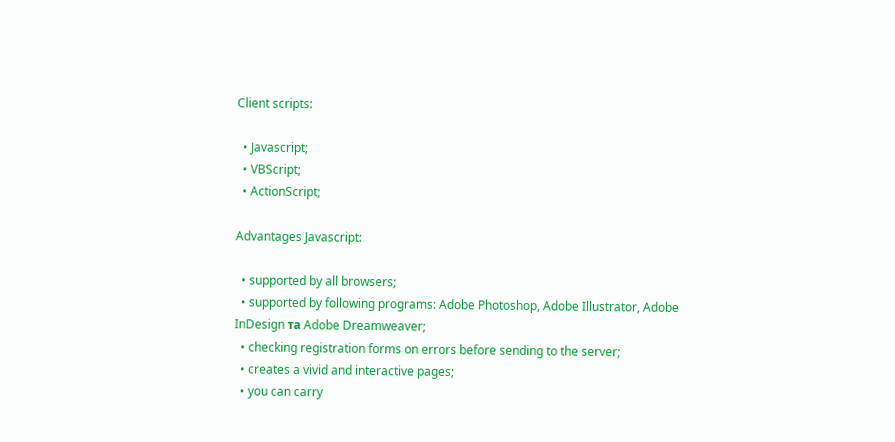Client scripts:

  • Javascript;
  • VBScript;
  • ActionScript;

Advantages Javascript:

  • supported by all browsers;
  • supported by following programs: Adobe Photoshop, Adobe Illustrator, Adobe InDesign та Adobe Dreamweaver;
  • checking registration forms on errors before sending to the server;
  • creates a vivid and interactive pages;
  • you can carry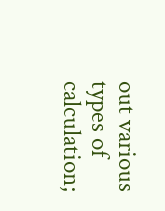out various types of calculation;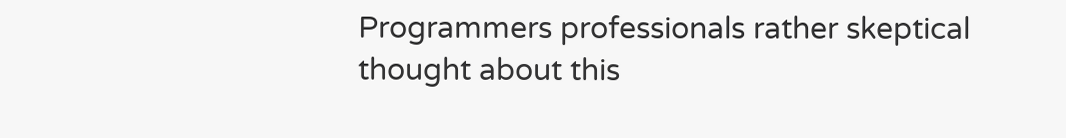Programmers professionals rather skeptical thought about this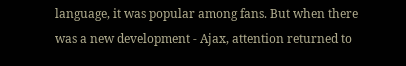language, it was popular among fans. But when there was a new development - Ajax, attention returned to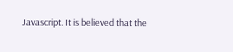Javascript. It is believed that the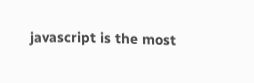javascript is the most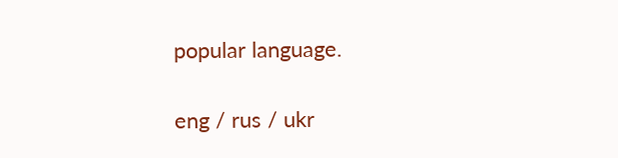popular language.

eng / rus / ukr